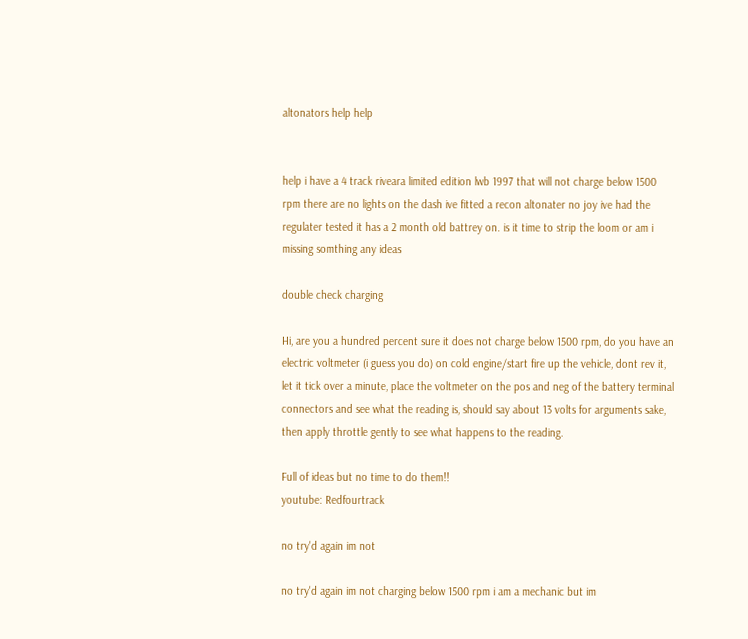altonators help help


help i have a 4 track riveara limited edition lwb 1997 that will not charge below 1500 rpm there are no lights on the dash ive fitted a recon altonater no joy ive had the regulater tested it has a 2 month old battrey on. is it time to strip the loom or am i missing somthing any ideas

double check charging

Hi, are you a hundred percent sure it does not charge below 1500 rpm, do you have an electric voltmeter (i guess you do) on cold engine/start fire up the vehicle, dont rev it, let it tick over a minute, place the voltmeter on the pos and neg of the battery terminal connectors and see what the reading is, should say about 13 volts for arguments sake, then apply throttle gently to see what happens to the reading.

Full of ideas but no time to do them!!
youtube: Redfourtrack

no try'd again im not

no try'd again im not charging below 1500 rpm i am a mechanic but im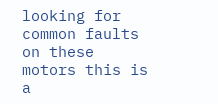looking for common faults on these motors this is a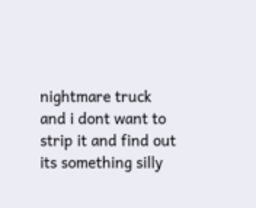nightmare truck and i dont want to strip it and find out its something silly